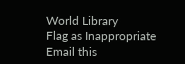World Library
Flag as Inappropriate
Email this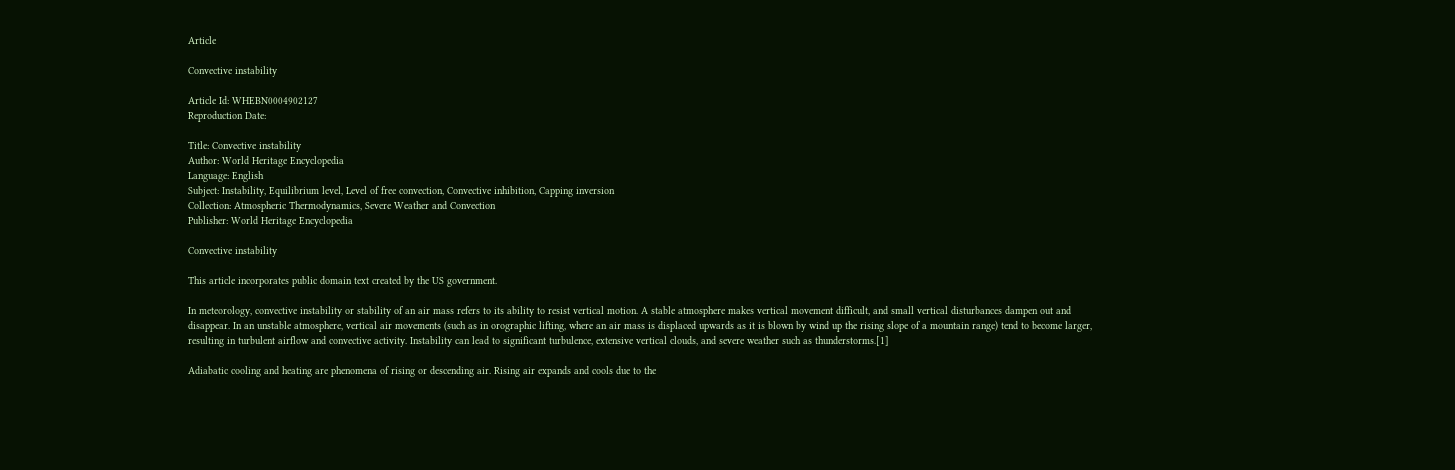Article

Convective instability

Article Id: WHEBN0004902127
Reproduction Date:

Title: Convective instability
Author: World Heritage Encyclopedia
Language: English
Subject: Instability, Equilibrium level, Level of free convection, Convective inhibition, Capping inversion
Collection: Atmospheric Thermodynamics, Severe Weather and Convection
Publisher: World Heritage Encyclopedia

Convective instability

This article incorporates public domain text created by the US government.

In meteorology, convective instability or stability of an air mass refers to its ability to resist vertical motion. A stable atmosphere makes vertical movement difficult, and small vertical disturbances dampen out and disappear. In an unstable atmosphere, vertical air movements (such as in orographic lifting, where an air mass is displaced upwards as it is blown by wind up the rising slope of a mountain range) tend to become larger, resulting in turbulent airflow and convective activity. Instability can lead to significant turbulence, extensive vertical clouds, and severe weather such as thunderstorms.[1]

Adiabatic cooling and heating are phenomena of rising or descending air. Rising air expands and cools due to the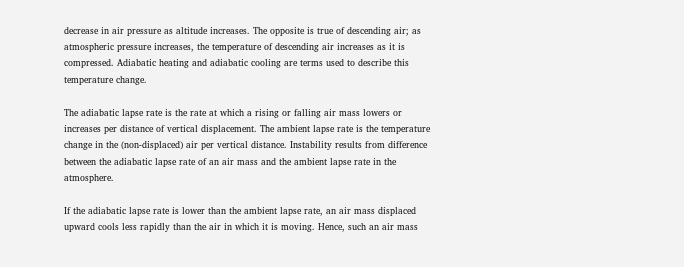decrease in air pressure as altitude increases. The opposite is true of descending air; as atmospheric pressure increases, the temperature of descending air increases as it is compressed. Adiabatic heating and adiabatic cooling are terms used to describe this temperature change.

The adiabatic lapse rate is the rate at which a rising or falling air mass lowers or increases per distance of vertical displacement. The ambient lapse rate is the temperature change in the (non-displaced) air per vertical distance. Instability results from difference between the adiabatic lapse rate of an air mass and the ambient lapse rate in the atmosphere.

If the adiabatic lapse rate is lower than the ambient lapse rate, an air mass displaced upward cools less rapidly than the air in which it is moving. Hence, such an air mass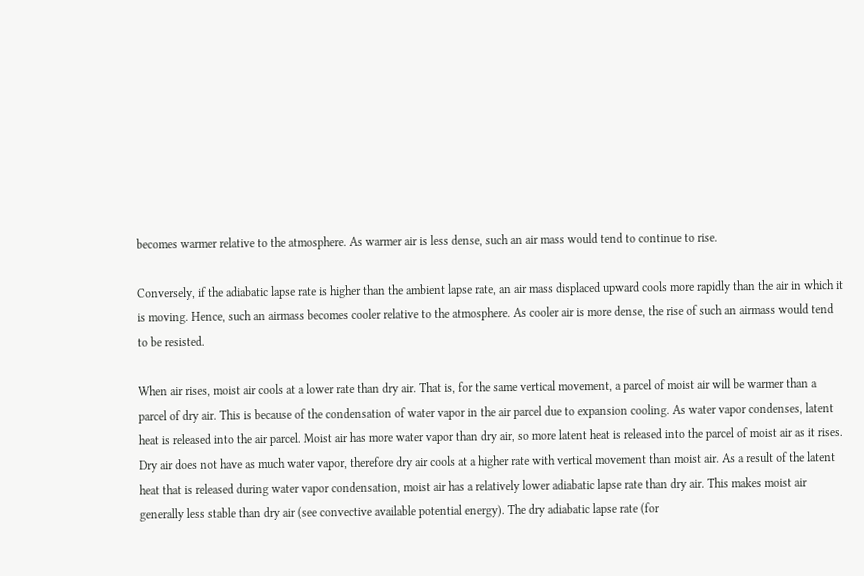becomes warmer relative to the atmosphere. As warmer air is less dense, such an air mass would tend to continue to rise.

Conversely, if the adiabatic lapse rate is higher than the ambient lapse rate, an air mass displaced upward cools more rapidly than the air in which it is moving. Hence, such an airmass becomes cooler relative to the atmosphere. As cooler air is more dense, the rise of such an airmass would tend to be resisted.

When air rises, moist air cools at a lower rate than dry air. That is, for the same vertical movement, a parcel of moist air will be warmer than a parcel of dry air. This is because of the condensation of water vapor in the air parcel due to expansion cooling. As water vapor condenses, latent heat is released into the air parcel. Moist air has more water vapor than dry air, so more latent heat is released into the parcel of moist air as it rises. Dry air does not have as much water vapor, therefore dry air cools at a higher rate with vertical movement than moist air. As a result of the latent heat that is released during water vapor condensation, moist air has a relatively lower adiabatic lapse rate than dry air. This makes moist air generally less stable than dry air (see convective available potential energy). The dry adiabatic lapse rate (for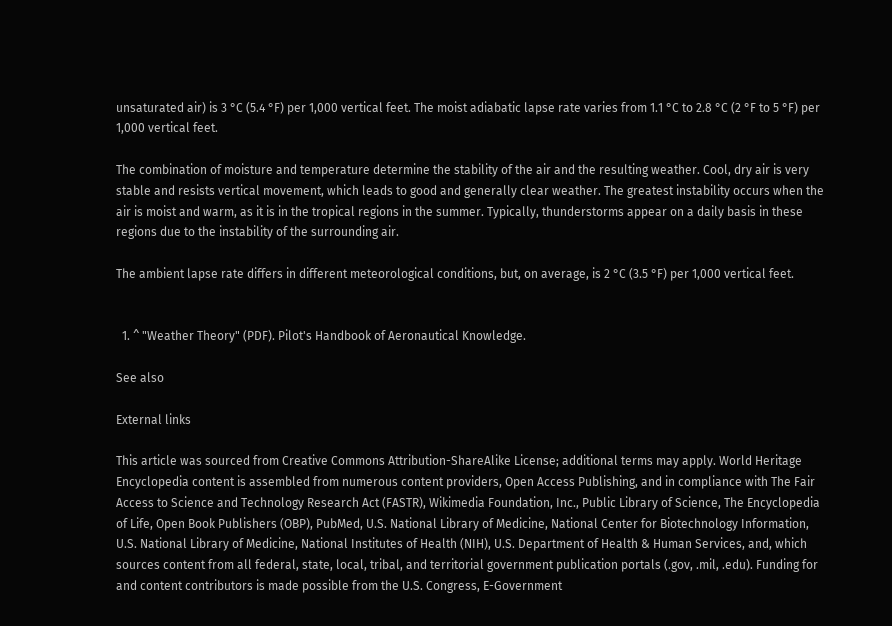unsaturated air) is 3 °C (5.4 °F) per 1,000 vertical feet. The moist adiabatic lapse rate varies from 1.1 °C to 2.8 °C (2 °F to 5 °F) per 1,000 vertical feet.

The combination of moisture and temperature determine the stability of the air and the resulting weather. Cool, dry air is very stable and resists vertical movement, which leads to good and generally clear weather. The greatest instability occurs when the air is moist and warm, as it is in the tropical regions in the summer. Typically, thunderstorms appear on a daily basis in these regions due to the instability of the surrounding air.

The ambient lapse rate differs in different meteorological conditions, but, on average, is 2 °C (3.5 °F) per 1,000 vertical feet.


  1. ^ "Weather Theory" (PDF). Pilot's Handbook of Aeronautical Knowledge.

See also

External links

This article was sourced from Creative Commons Attribution-ShareAlike License; additional terms may apply. World Heritage Encyclopedia content is assembled from numerous content providers, Open Access Publishing, and in compliance with The Fair Access to Science and Technology Research Act (FASTR), Wikimedia Foundation, Inc., Public Library of Science, The Encyclopedia of Life, Open Book Publishers (OBP), PubMed, U.S. National Library of Medicine, National Center for Biotechnology Information, U.S. National Library of Medicine, National Institutes of Health (NIH), U.S. Department of Health & Human Services, and, which sources content from all federal, state, local, tribal, and territorial government publication portals (.gov, .mil, .edu). Funding for and content contributors is made possible from the U.S. Congress, E-Government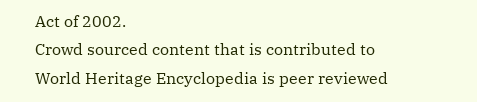Act of 2002.
Crowd sourced content that is contributed to World Heritage Encyclopedia is peer reviewed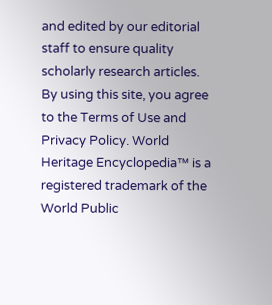and edited by our editorial staff to ensure quality scholarly research articles.
By using this site, you agree to the Terms of Use and Privacy Policy. World Heritage Encyclopedia™ is a registered trademark of the World Public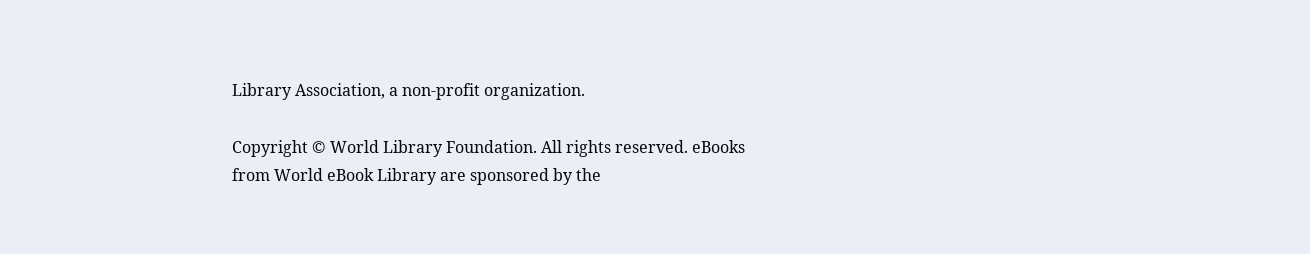Library Association, a non-profit organization.

Copyright © World Library Foundation. All rights reserved. eBooks from World eBook Library are sponsored by the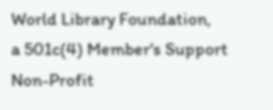World Library Foundation,
a 501c(4) Member's Support Non-Profit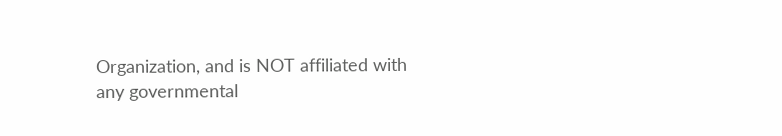Organization, and is NOT affiliated with any governmental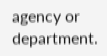agency or department.